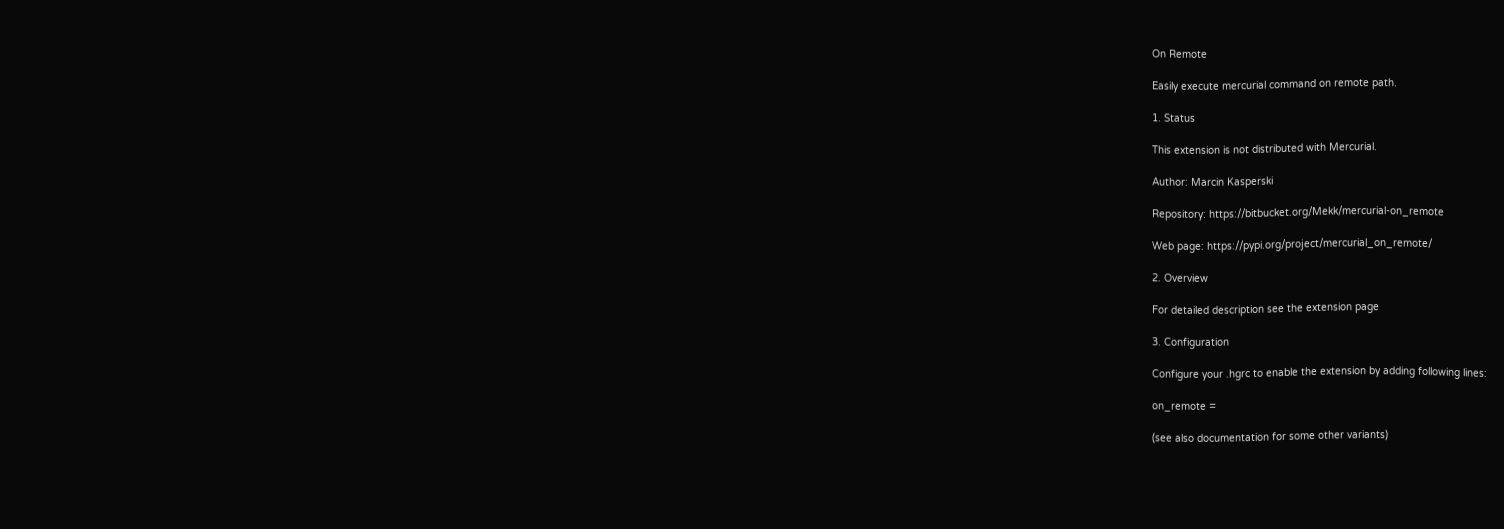On Remote

Easily execute mercurial command on remote path.

1. Status

This extension is not distributed with Mercurial.

Author: Marcin Kasperski

Repository: https://bitbucket.org/Mekk/mercurial-on_remote

Web page: https://pypi.org/project/mercurial_on_remote/

2. Overview

For detailed description see the extension page

3. Configuration

Configure your .hgrc to enable the extension by adding following lines:

on_remote =

(see also documentation for some other variants)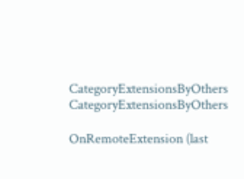CategoryExtensionsByOthers CategoryExtensionsByOthers

OnRemoteExtension (last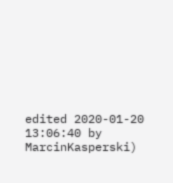edited 2020-01-20 13:06:40 by MarcinKasperski)